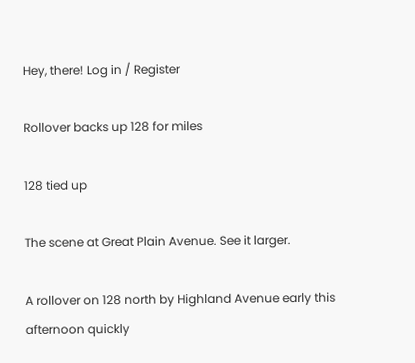Hey, there! Log in / Register

Rollover backs up 128 for miles

128 tied up

The scene at Great Plain Avenue. See it larger.

A rollover on 128 north by Highland Avenue early this afternoon quickly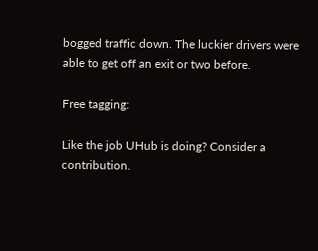bogged traffic down. The luckier drivers were able to get off an exit or two before.

Free tagging:

Like the job UHub is doing? Consider a contribution.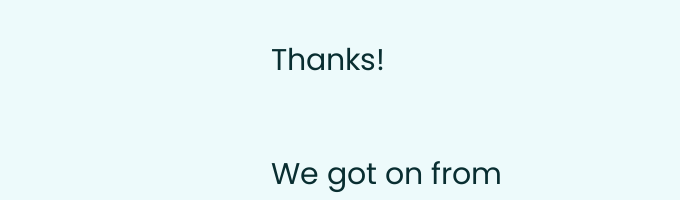Thanks!


We got on from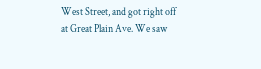West Street, and got right off at Great Plain Ave. We saw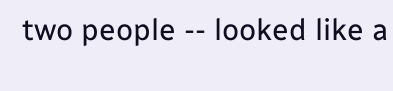two people -- looked like a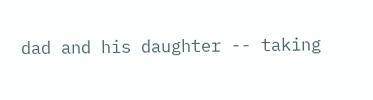dad and his daughter -- taking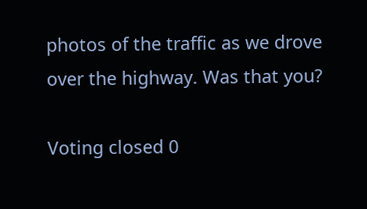photos of the traffic as we drove over the highway. Was that you?

Voting closed 0